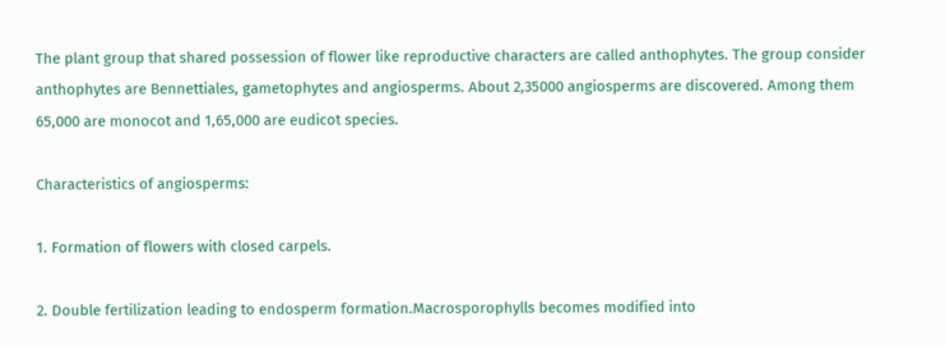The plant group that shared possession of flower like reproductive characters are called anthophytes. The group consider anthophytes are Bennettiales, gametophytes and angiosperms. About 2,35000 angiosperms are discovered. Among them 65,000 are monocot and 1,65,000 are eudicot species.

Characteristics of angiosperms:

1. Formation of flowers with closed carpels.

2. Double fertilization leading to endosperm formation.Macrosporophylls becomes modified into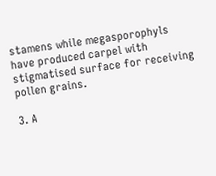stamens while megasporophyls have produced carpel with stigmatised surface for receiving pollen grains.

3. A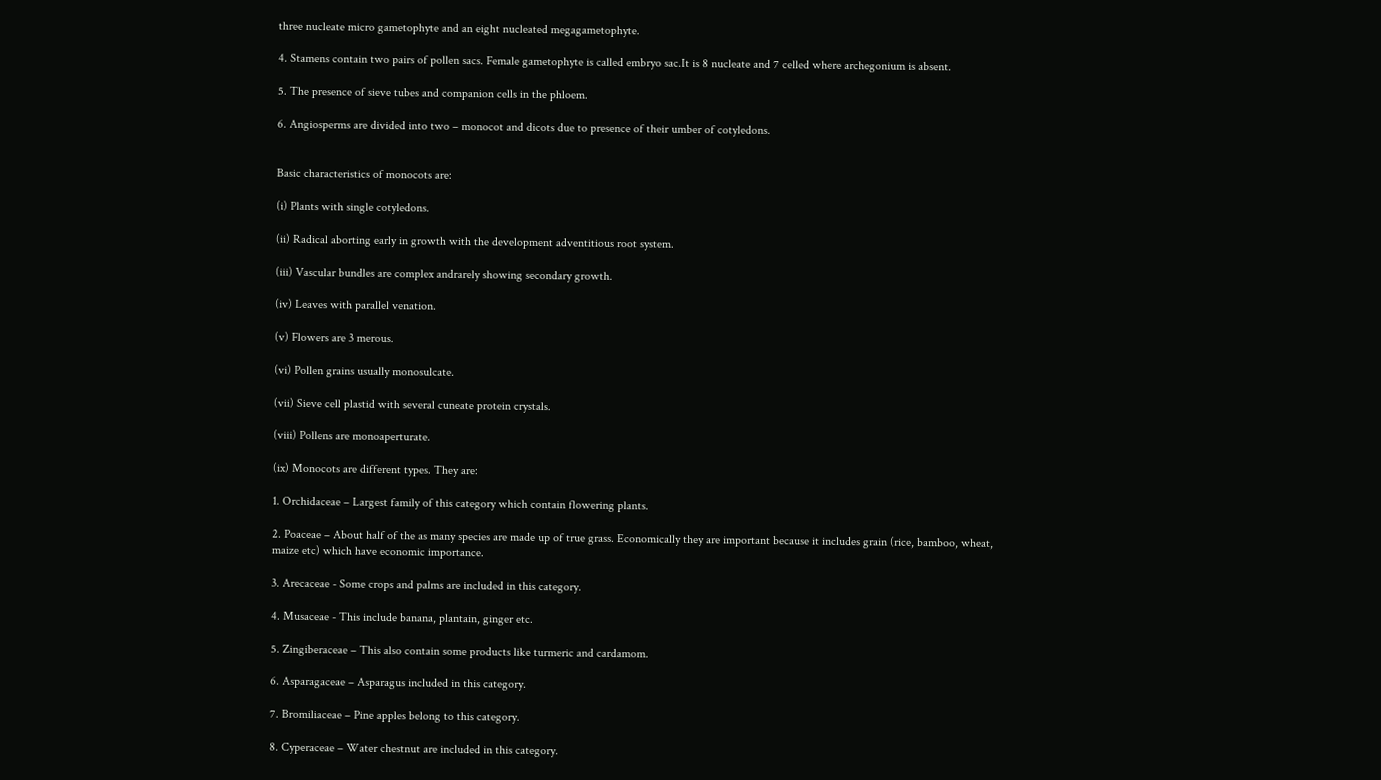three nucleate micro gametophyte and an eight nucleated megagametophyte.

4. Stamens contain two pairs of pollen sacs. Female gametophyte is called embryo sac.It is 8 nucleate and 7 celled where archegonium is absent.

5. The presence of sieve tubes and companion cells in the phloem.

6. Angiosperms are divided into two – monocot and dicots due to presence of their umber of cotyledons.


Basic characteristics of monocots are:

(i) Plants with single cotyledons.

(ii) Radical aborting early in growth with the development adventitious root system.

(iii) Vascular bundles are complex andrarely showing secondary growth.

(iv) Leaves with parallel venation.

(v) Flowers are 3 merous.

(vi) Pollen grains usually monosulcate.

(vii) Sieve cell plastid with several cuneate protein crystals.

(viii) Pollens are monoaperturate.

(ix) Monocots are different types. They are:

1. Orchidaceae – Largest family of this category which contain flowering plants.

2. Poaceae – About half of the as many species are made up of true grass. Economically they are important because it includes grain (rice, bamboo, wheat, maize etc) which have economic importance.

3. Arecaceae - Some crops and palms are included in this category.

4. Musaceae - This include banana, plantain, ginger etc.

5. Zingiberaceae – This also contain some products like turmeric and cardamom.

6. Asparagaceae – Asparagus included in this category.

7. Bromiliaceae – Pine apples belong to this category.

8. Cyperaceae – Water chestnut are included in this category.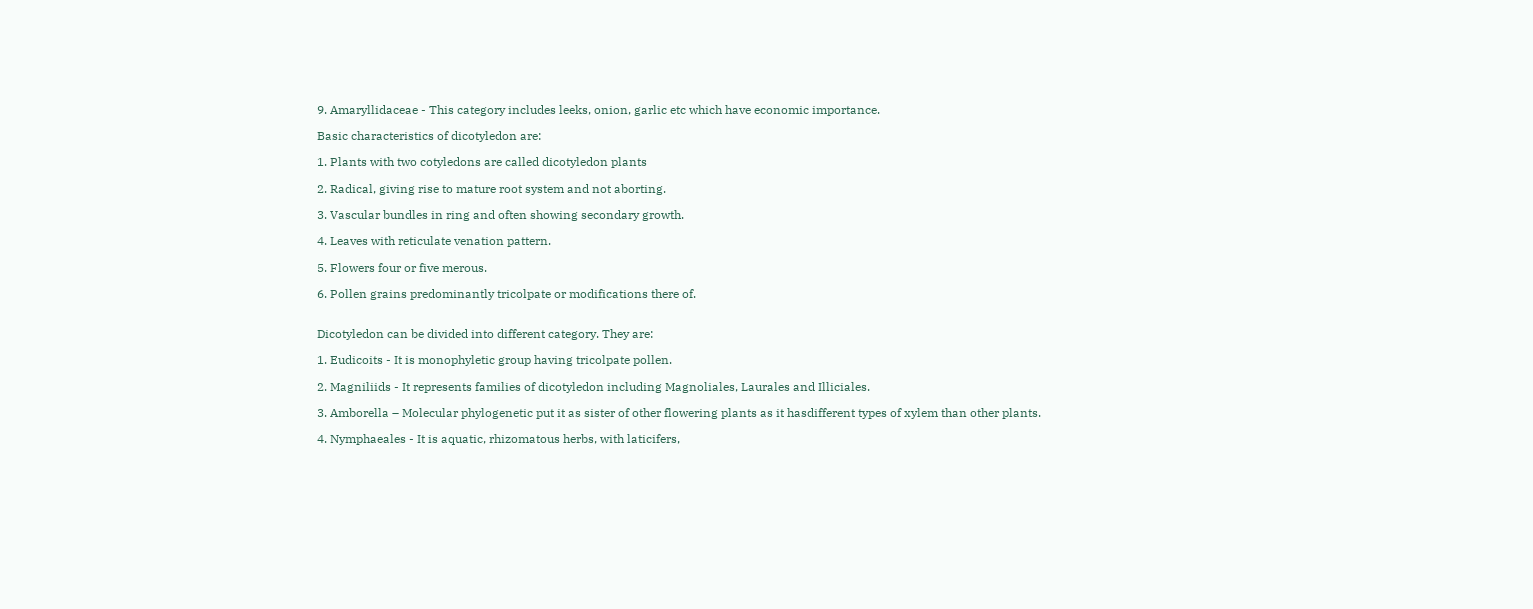9. Amaryllidaceae - This category includes leeks, onion, garlic etc which have economic importance.

Basic characteristics of dicotyledon are:

1. Plants with two cotyledons are called dicotyledon plants

2. Radical, giving rise to mature root system and not aborting.

3. Vascular bundles in ring and often showing secondary growth.

4. Leaves with reticulate venation pattern.

5. Flowers four or five merous.

6. Pollen grains predominantly tricolpate or modifications there of.


Dicotyledon can be divided into different category. They are:

1. Eudicoits - It is monophyletic group having tricolpate pollen.

2. Magniliids - It represents families of dicotyledon including Magnoliales, Laurales and Illiciales.

3. Amborella – Molecular phylogenetic put it as sister of other flowering plants as it hasdifferent types of xylem than other plants.

4. Nymphaeales - It is aquatic, rhizomatous herbs, with laticifers,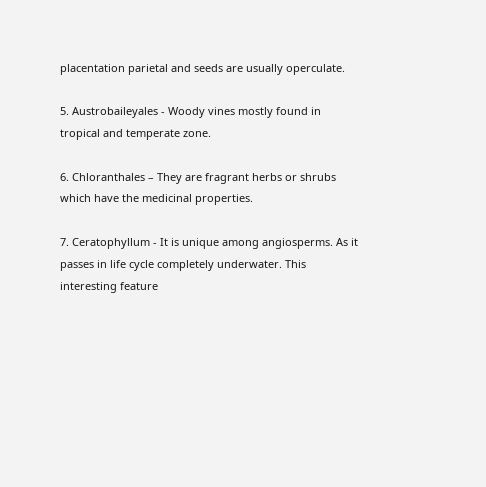placentation parietal and seeds are usually operculate.

5. Austrobaileyales - Woody vines mostly found in tropical and temperate zone.

6. Chloranthales – They are fragrant herbs or shrubs which have the medicinal properties.

7. Ceratophyllum - It is unique among angiosperms. As it passes in life cycle completely underwater. This interesting feature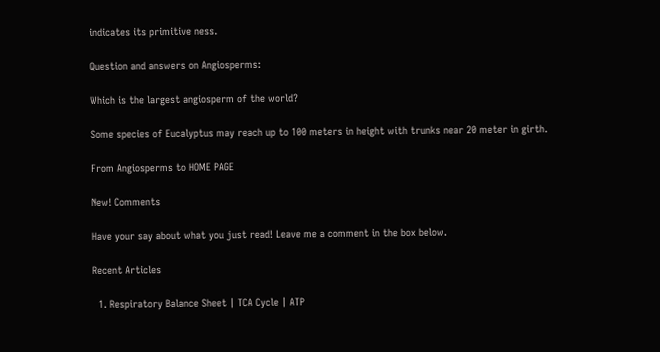indicates its primitive ness.

Question and answers on Angiosperms:

Which is the largest angiosperm of the world?

Some species of Eucalyptus may reach up to 100 meters in height with trunks near 20 meter in girth.

From Angiosperms to HOME PAGE

New! Comments

Have your say about what you just read! Leave me a comment in the box below.

Recent Articles

  1. Respiratory Balance Sheet | TCA Cycle | ATP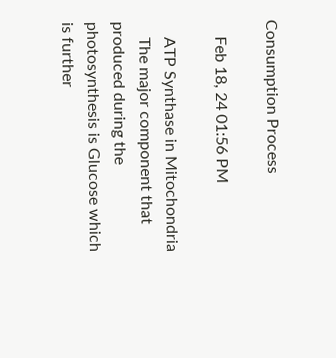Consumption Process

    Feb 18, 24 01:56 PM

    ATP Synthase in Mitochondria
    The major component that produced during the photosynthesis is Glucose which is further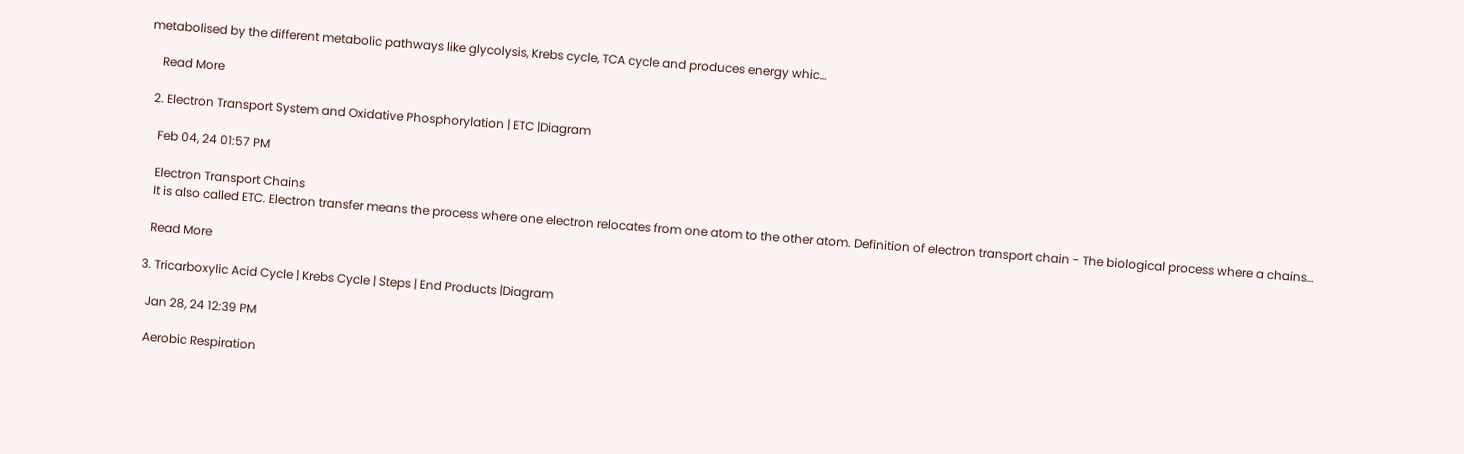metabolised by the different metabolic pathways like glycolysis, Krebs cycle, TCA cycle and produces energy whic…

    Read More

  2. Electron Transport System and Oxidative Phosphorylation | ETC |Diagram

    Feb 04, 24 01:57 PM

    Electron Transport Chains
    It is also called ETC. Electron transfer means the process where one electron relocates from one atom to the other atom. Definition of electron transport chain - The biological process where a chains…

    Read More

  3. Tricarboxylic Acid Cycle | Krebs Cycle | Steps | End Products |Diagram

    Jan 28, 24 12:39 PM

    Aerobic Respiration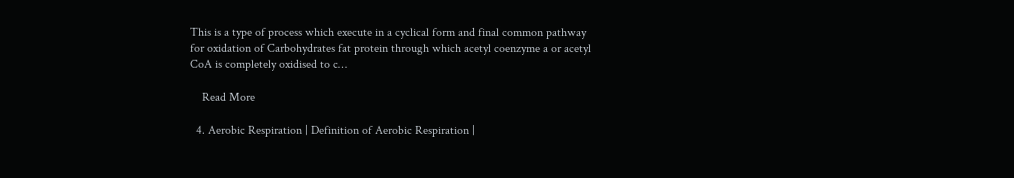This is a type of process which execute in a cyclical form and final common pathway for oxidation of Carbohydrates fat protein through which acetyl coenzyme a or acetyl CoA is completely oxidised to c…

    Read More

  4. Aerobic Respiration | Definition of Aerobic Respiration |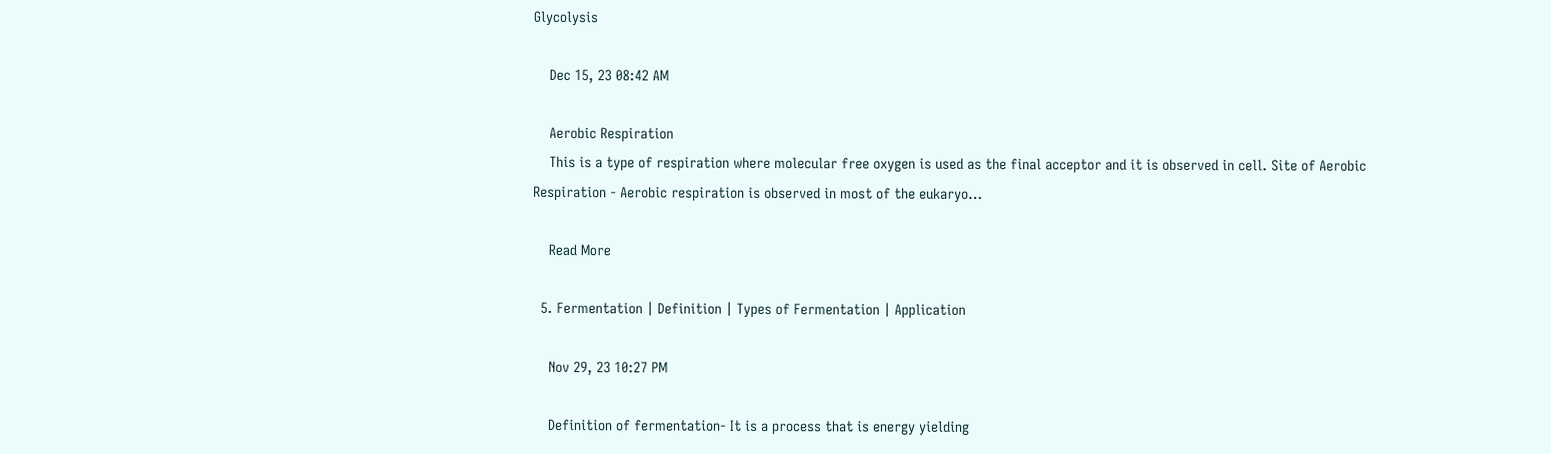Glycolysis

    Dec 15, 23 08:42 AM

    Aerobic Respiration
    This is a type of respiration where molecular free oxygen is used as the final acceptor and it is observed in cell. Site of Aerobic Respiration - Aerobic respiration is observed in most of the eukaryo…

    Read More

  5. Fermentation | Definition | Types of Fermentation | Application

    Nov 29, 23 10:27 PM

    Definition of fermentation- It is a process that is energy yielding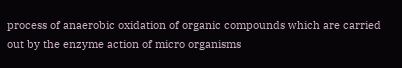process of anaerobic oxidation of organic compounds which are carried out by the enzyme action of micro organisms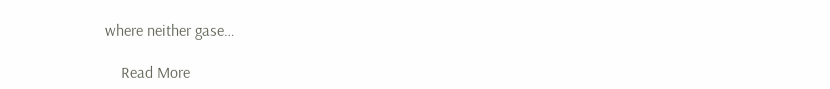where neither gase…

    Read More